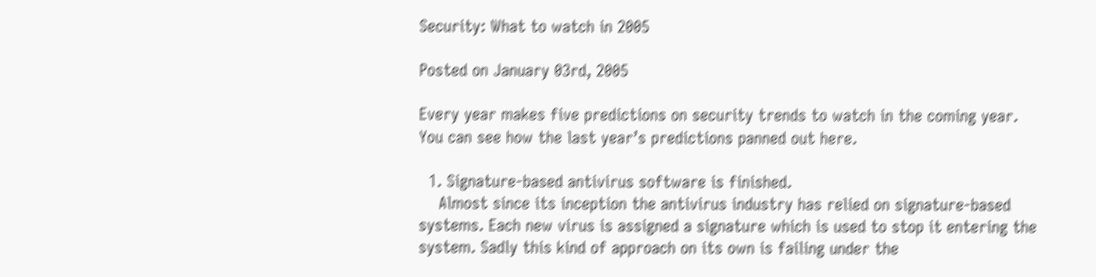Security: What to watch in 2005

Posted on January 03rd, 2005

Every year makes five predictions on security trends to watch in the coming year. You can see how the last year’s predictions panned out here.

  1. Signature-based antivirus software is finished.
    Almost since its inception the antivirus industry has relied on signature-based systems. Each new virus is assigned a signature which is used to stop it entering the system. Sadly this kind of approach on its own is failing under the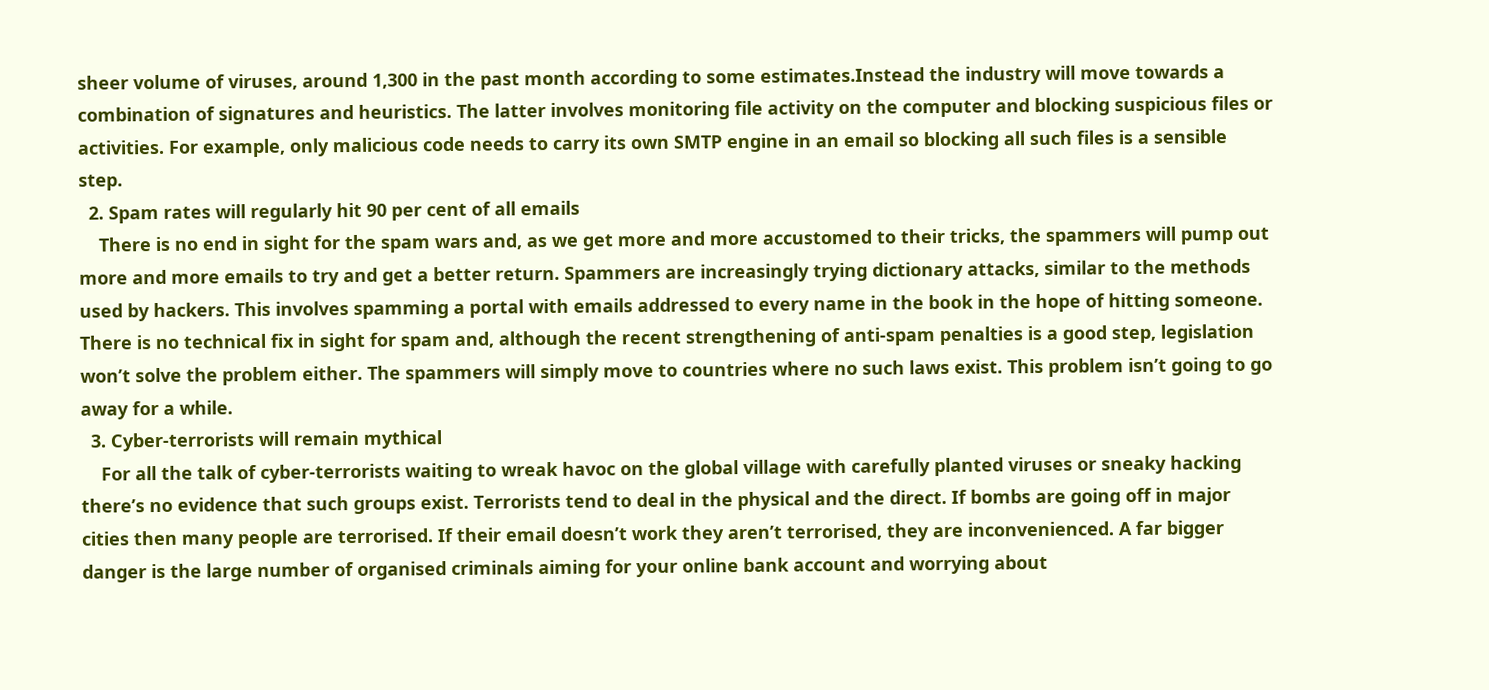sheer volume of viruses, around 1,300 in the past month according to some estimates.Instead the industry will move towards a combination of signatures and heuristics. The latter involves monitoring file activity on the computer and blocking suspicious files or activities. For example, only malicious code needs to carry its own SMTP engine in an email so blocking all such files is a sensible step.
  2. Spam rates will regularly hit 90 per cent of all emails
    There is no end in sight for the spam wars and, as we get more and more accustomed to their tricks, the spammers will pump out more and more emails to try and get a better return. Spammers are increasingly trying dictionary attacks, similar to the methods used by hackers. This involves spamming a portal with emails addressed to every name in the book in the hope of hitting someone. There is no technical fix in sight for spam and, although the recent strengthening of anti-spam penalties is a good step, legislation won’t solve the problem either. The spammers will simply move to countries where no such laws exist. This problem isn’t going to go away for a while.
  3. Cyber-terrorists will remain mythical
    For all the talk of cyber-terrorists waiting to wreak havoc on the global village with carefully planted viruses or sneaky hacking there’s no evidence that such groups exist. Terrorists tend to deal in the physical and the direct. If bombs are going off in major cities then many people are terrorised. If their email doesn’t work they aren’t terrorised, they are inconvenienced. A far bigger danger is the large number of organised criminals aiming for your online bank account and worrying about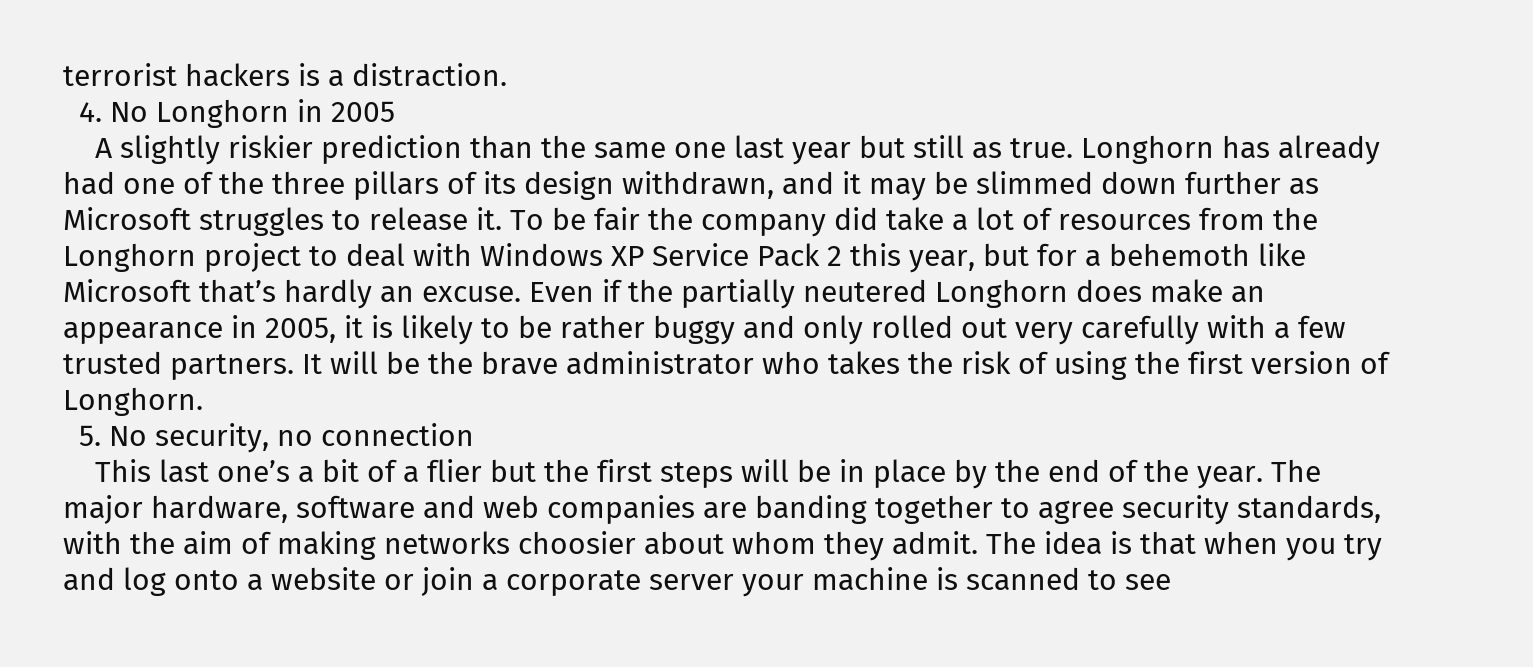terrorist hackers is a distraction.
  4. No Longhorn in 2005
    A slightly riskier prediction than the same one last year but still as true. Longhorn has already had one of the three pillars of its design withdrawn, and it may be slimmed down further as Microsoft struggles to release it. To be fair the company did take a lot of resources from the Longhorn project to deal with Windows XP Service Pack 2 this year, but for a behemoth like Microsoft that’s hardly an excuse. Even if the partially neutered Longhorn does make an appearance in 2005, it is likely to be rather buggy and only rolled out very carefully with a few trusted partners. It will be the brave administrator who takes the risk of using the first version of Longhorn.
  5. No security, no connection
    This last one’s a bit of a flier but the first steps will be in place by the end of the year. The major hardware, software and web companies are banding together to agree security standards, with the aim of making networks choosier about whom they admit. The idea is that when you try and log onto a website or join a corporate server your machine is scanned to see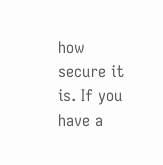how secure it is. If you have a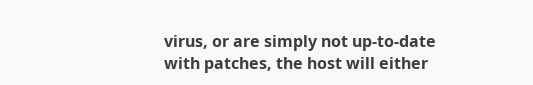virus, or are simply not up-to-date with patches, the host will either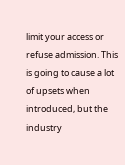limit your access or refuse admission. This is going to cause a lot of upsets when introduced, but the industry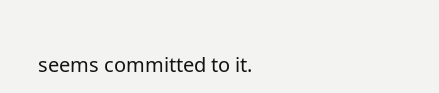seems committed to it.